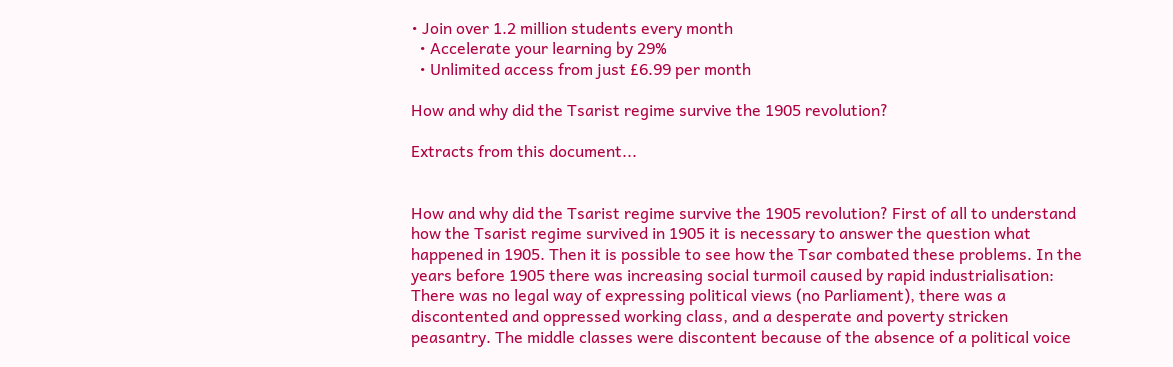• Join over 1.2 million students every month
  • Accelerate your learning by 29%
  • Unlimited access from just £6.99 per month

How and why did the Tsarist regime survive the 1905 revolution?

Extracts from this document...


How and why did the Tsarist regime survive the 1905 revolution? First of all to understand how the Tsarist regime survived in 1905 it is necessary to answer the question what happened in 1905. Then it is possible to see how the Tsar combated these problems. In the years before 1905 there was increasing social turmoil caused by rapid industrialisation: There was no legal way of expressing political views (no Parliament), there was a discontented and oppressed working class, and a desperate and poverty stricken peasantry. The middle classes were discontent because of the absence of a political voice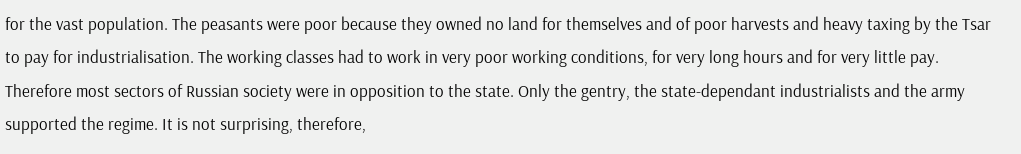for the vast population. The peasants were poor because they owned no land for themselves and of poor harvests and heavy taxing by the Tsar to pay for industrialisation. The working classes had to work in very poor working conditions, for very long hours and for very little pay. Therefore most sectors of Russian society were in opposition to the state. Only the gentry, the state-dependant industrialists and the army supported the regime. It is not surprising, therefore,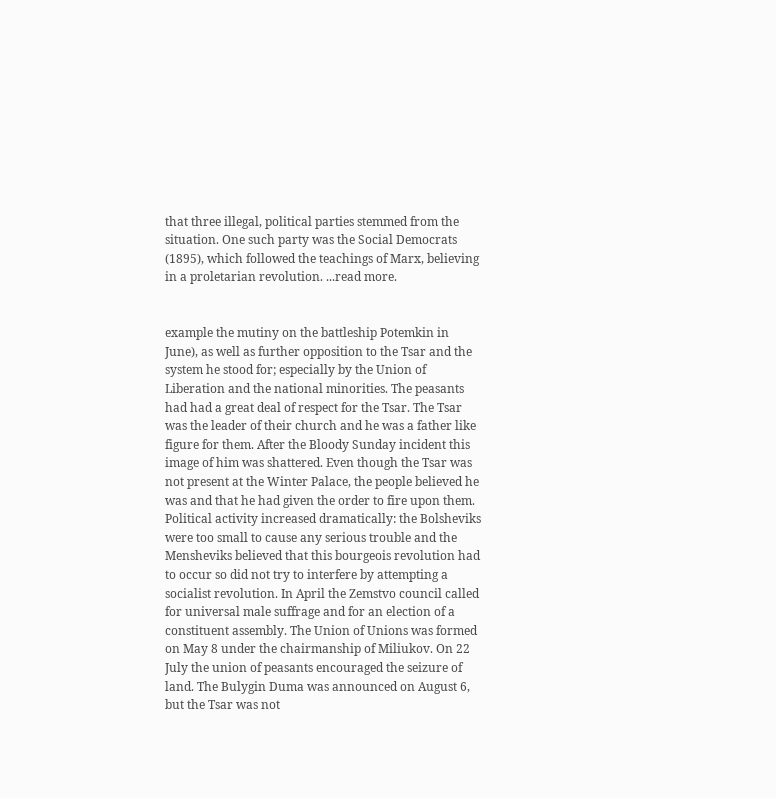that three illegal, political parties stemmed from the situation. One such party was the Social Democrats (1895), which followed the teachings of Marx, believing in a proletarian revolution. ...read more.


example the mutiny on the battleship Potemkin in June), as well as further opposition to the Tsar and the system he stood for; especially by the Union of Liberation and the national minorities. The peasants had had a great deal of respect for the Tsar. The Tsar was the leader of their church and he was a father like figure for them. After the Bloody Sunday incident this image of him was shattered. Even though the Tsar was not present at the Winter Palace, the people believed he was and that he had given the order to fire upon them. Political activity increased dramatically: the Bolsheviks were too small to cause any serious trouble and the Mensheviks believed that this bourgeois revolution had to occur so did not try to interfere by attempting a socialist revolution. In April the Zemstvo council called for universal male suffrage and for an election of a constituent assembly. The Union of Unions was formed on May 8 under the chairmanship of Miliukov. On 22 July the union of peasants encouraged the seizure of land. The Bulygin Duma was announced on August 6, but the Tsar was not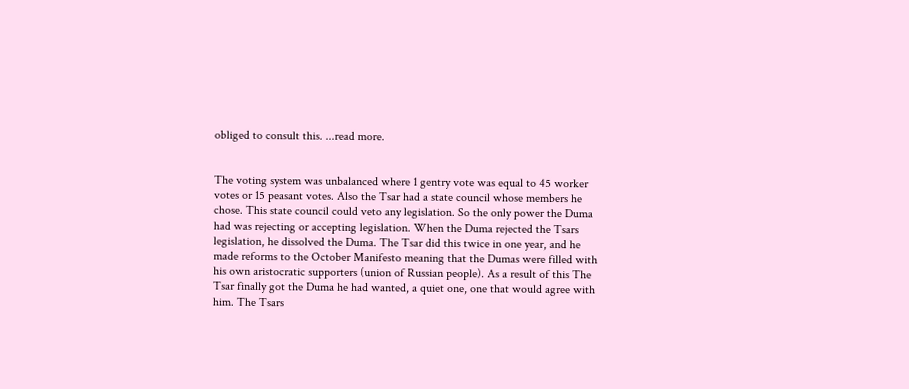obliged to consult this. ...read more.


The voting system was unbalanced where 1 gentry vote was equal to 45 worker votes or 15 peasant votes. Also the Tsar had a state council whose members he chose. This state council could veto any legislation. So the only power the Duma had was rejecting or accepting legislation. When the Duma rejected the Tsars legislation, he dissolved the Duma. The Tsar did this twice in one year, and he made reforms to the October Manifesto meaning that the Dumas were filled with his own aristocratic supporters (union of Russian people). As a result of this The Tsar finally got the Duma he had wanted, a quiet one, one that would agree with him. The Tsars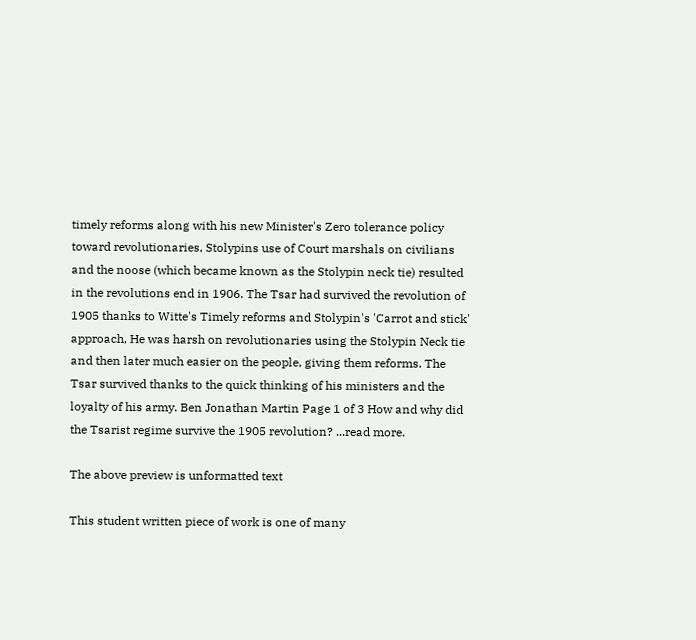timely reforms along with his new Minister's Zero tolerance policy toward revolutionaries, Stolypins use of Court marshals on civilians and the noose (which became known as the Stolypin neck tie) resulted in the revolutions end in 1906. The Tsar had survived the revolution of 1905 thanks to Witte's Timely reforms and Stolypin's 'Carrot and stick' approach, He was harsh on revolutionaries using the Stolypin Neck tie and then later much easier on the people, giving them reforms. The Tsar survived thanks to the quick thinking of his ministers and the loyalty of his army. Ben Jonathan Martin Page 1 of 3 How and why did the Tsarist regime survive the 1905 revolution? ...read more.

The above preview is unformatted text

This student written piece of work is one of many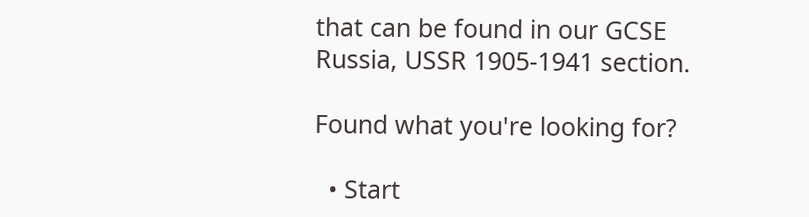that can be found in our GCSE Russia, USSR 1905-1941 section.

Found what you're looking for?

  • Start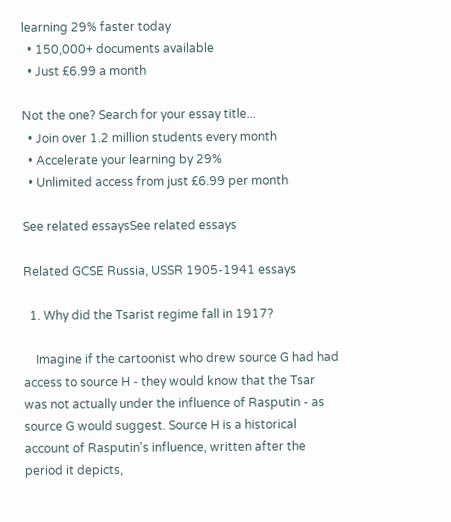learning 29% faster today
  • 150,000+ documents available
  • Just £6.99 a month

Not the one? Search for your essay title...
  • Join over 1.2 million students every month
  • Accelerate your learning by 29%
  • Unlimited access from just £6.99 per month

See related essaysSee related essays

Related GCSE Russia, USSR 1905-1941 essays

  1. Why did the Tsarist regime fall in 1917?

    Imagine if the cartoonist who drew source G had had access to source H - they would know that the Tsar was not actually under the influence of Rasputin - as source G would suggest. Source H is a historical account of Rasputin's influence, written after the period it depicts,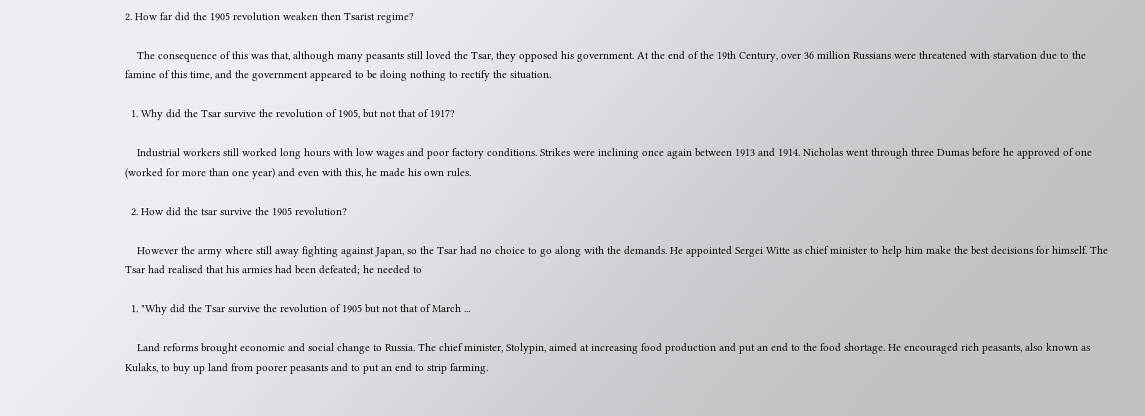2. How far did the 1905 revolution weaken then Tsarist regime?

    The consequence of this was that, although many peasants still loved the Tsar, they opposed his government. At the end of the 19th Century, over 36 million Russians were threatened with starvation due to the famine of this time, and the government appeared to be doing nothing to rectify the situation.

  1. Why did the Tsar survive the revolution of 1905, but not that of 1917?

    Industrial workers still worked long hours with low wages and poor factory conditions. Strikes were inclining once again between 1913 and 1914. Nicholas went through three Dumas before he approved of one (worked for more than one year) and even with this, he made his own rules.

  2. How did the tsar survive the 1905 revolution?

    However the army where still away fighting against Japan, so the Tsar had no choice to go along with the demands. He appointed Sergei Witte as chief minister to help him make the best decisions for himself. The Tsar had realised that his armies had been defeated; he needed to

  1. "Why did the Tsar survive the revolution of 1905 but not that of March ...

    Land reforms brought economic and social change to Russia. The chief minister, Stolypin, aimed at increasing food production and put an end to the food shortage. He encouraged rich peasants, also known as Kulaks, to buy up land from poorer peasants and to put an end to strip farming.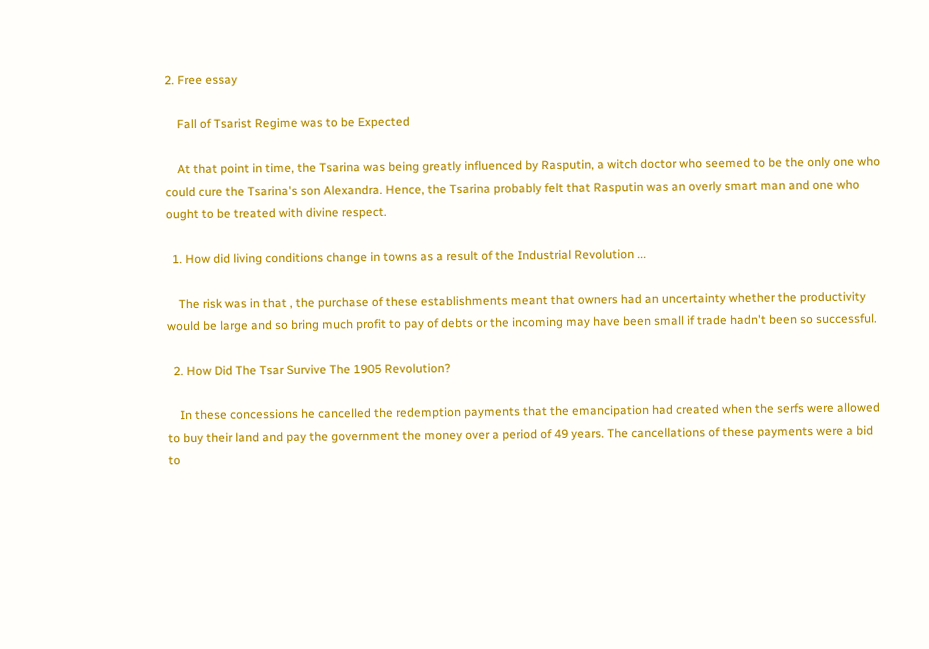2. Free essay

    Fall of Tsarist Regime was to be Expected

    At that point in time, the Tsarina was being greatly influenced by Rasputin, a witch doctor who seemed to be the only one who could cure the Tsarina's son Alexandra. Hence, the Tsarina probably felt that Rasputin was an overly smart man and one who ought to be treated with divine respect.

  1. How did living conditions change in towns as a result of the Industrial Revolution ...

    The risk was in that , the purchase of these establishments meant that owners had an uncertainty whether the productivity would be large and so bring much profit to pay of debts or the incoming may have been small if trade hadn't been so successful.

  2. How Did The Tsar Survive The 1905 Revolution?

    In these concessions he cancelled the redemption payments that the emancipation had created when the serfs were allowed to buy their land and pay the government the money over a period of 49 years. The cancellations of these payments were a bid to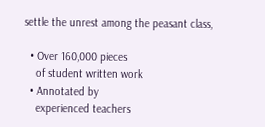settle the unrest among the peasant class,

  • Over 160,000 pieces
    of student written work
  • Annotated by
    experienced teachers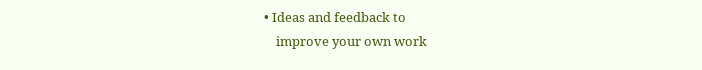• Ideas and feedback to
    improve your own work